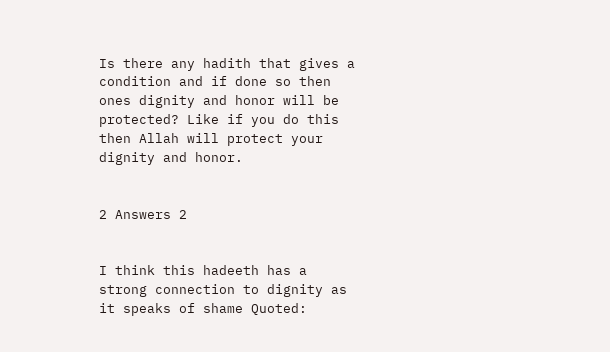Is there any hadith that gives a condition and if done so then ones dignity and honor will be protected? Like if you do this then Allah will protect your dignity and honor.


2 Answers 2


I think this hadeeth has a strong connection to dignity as it speaks of shame Quoted: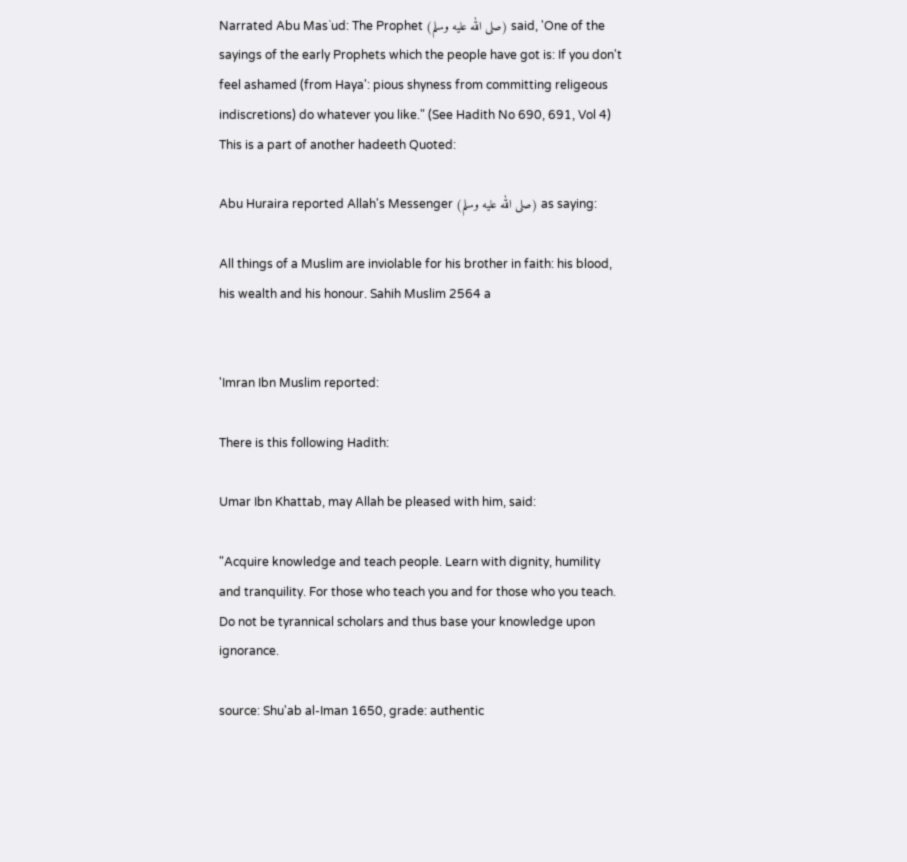Narrated Abu Mas`ud: The Prophet (صلى الله عليه وسلم) said, 'One of the sayings of the early Prophets which the people have got is: If you don't feel ashamed (from Haya': pious shyness from committing religeous indiscretions) do whatever you like." (See Hadith No 690, 691, Vol 4) This is a part of another hadeeth Quoted:

Abu Huraira reported Allah's Messenger (صلى الله عليه وسلم) as saying:

All things of a Muslim are inviolable for his brother in faith: his blood, his wealth and his honour. Sahih Muslim 2564 a


'Imran Ibn Muslim reported:

There is this following Hadith:

Umar Ibn Khattab, may Allah be pleased with him, said:

"Acquire knowledge and teach people. Learn with dignity, humility and tranquility. For those who teach you and for those who you teach. Do not be tyrannical scholars and thus base your knowledge upon ignorance.

source: Shu'ab al-Iman 1650, grade: authentic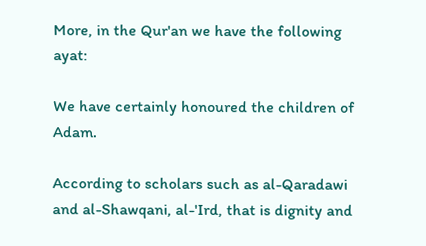More, in the Qur'an we have the following ayat:

We have certainly honoured the children of Adam.

According to scholars such as al-Qaradawi and al-Shawqani, al-'Ird, that is dignity and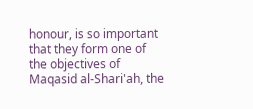honour, is so important that they form one of the objectives of Maqasid al-Shari'ah, the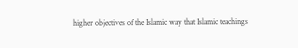higher objectives of the Islamic way that Islamic teachings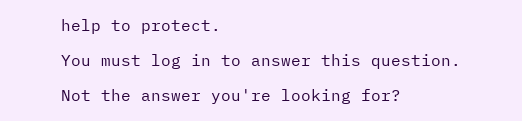help to protect.

You must log in to answer this question.

Not the answer you're looking for?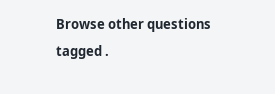Browse other questions tagged .